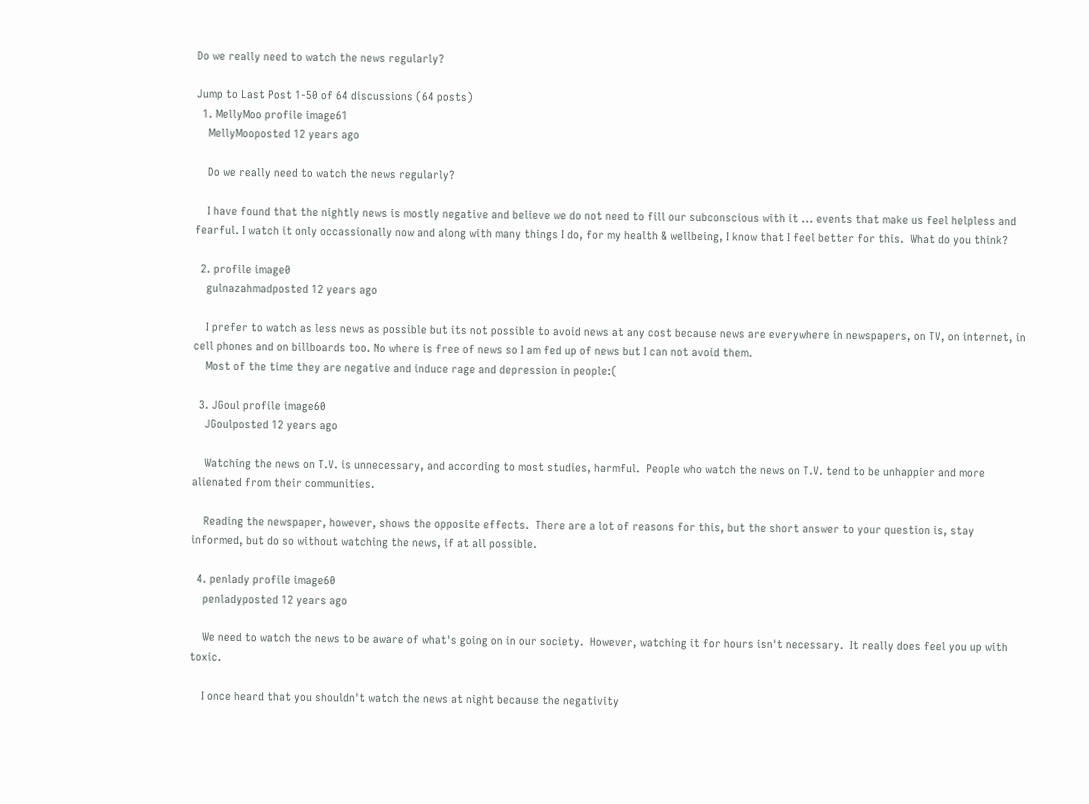Do we really need to watch the news regularly?

Jump to Last Post 1-50 of 64 discussions (64 posts)
  1. MellyMoo profile image61
    MellyMooposted 12 years ago

    Do we really need to watch the news regularly?

    I have found that the nightly news is mostly negative and believe we do not need to fill our subconscious with it ... events that make us feel helpless and fearful. I watch it only occassionally now and along with many things I do, for my health & wellbeing, I know that I feel better for this.  What do you think?

  2. profile image0
    gulnazahmadposted 12 years ago

    I prefer to watch as less news as possible but its not possible to avoid news at any cost because news are everywhere in newspapers, on TV, on internet, in cell phones and on billboards too. No where is free of news so I am fed up of news but I can not avoid them.
    Most of the time they are negative and induce rage and depression in people:(

  3. JGoul profile image60
    JGoulposted 12 years ago

    Watching the news on T.V. is unnecessary, and according to most studies, harmful.  People who watch the news on T.V. tend to be unhappier and more alienated from their communities.

    Reading the newspaper, however, shows the opposite effects.  There are a lot of reasons for this, but the short answer to your question is, stay informed, but do so without watching the news, if at all possible.

  4. penlady profile image60
    penladyposted 12 years ago

    We need to watch the news to be aware of what's going on in our society.  However, watching it for hours isn't necessary.  It really does feel you up with toxic.

    I once heard that you shouldn't watch the news at night because the negativity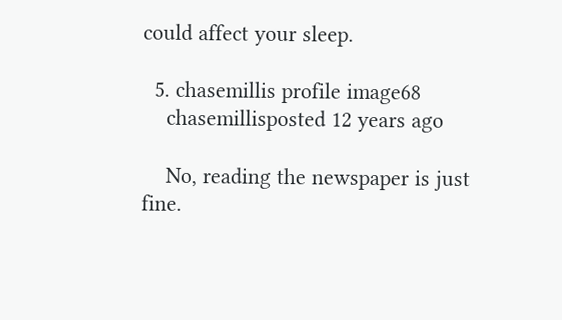could affect your sleep.

  5. chasemillis profile image68
    chasemillisposted 12 years ago

    No, reading the newspaper is just fine.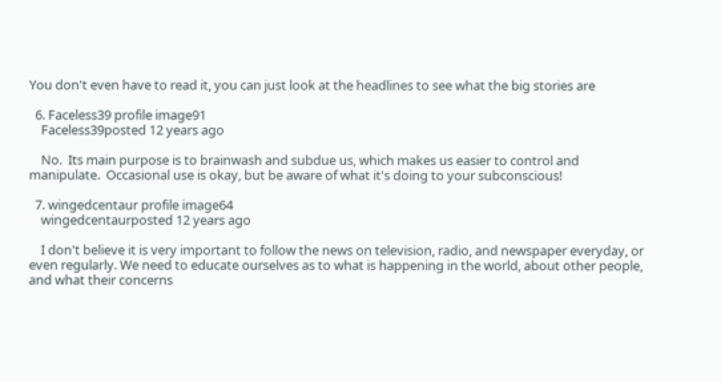You don't even have to read it, you can just look at the headlines to see what the big stories are

  6. Faceless39 profile image91
    Faceless39posted 12 years ago

    No.  Its main purpose is to brainwash and subdue us, which makes us easier to control and manipulate.  Occasional use is okay, but be aware of what it's doing to your subconscious!

  7. wingedcentaur profile image64
    wingedcentaurposted 12 years ago

    I don't believe it is very important to follow the news on television, radio, and newspaper everyday, or even regularly. We need to educate ourselves as to what is happening in the world, about other people, and what their concerns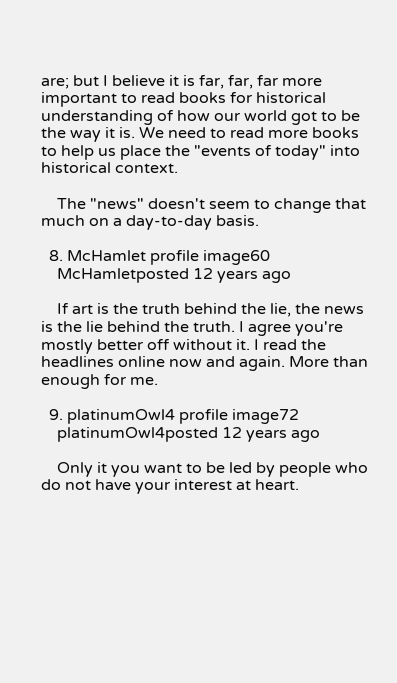are; but I believe it is far, far, far more important to read books for historical understanding of how our world got to be the way it is. We need to read more books to help us place the "events of today" into historical context.

    The "news" doesn't seem to change that much on a day-to-day basis.

  8. McHamlet profile image60
    McHamletposted 12 years ago

    If art is the truth behind the lie, the news is the lie behind the truth. I agree you're mostly better off without it. I read the headlines online now and again. More than enough for me.

  9. platinumOwl4 profile image72
    platinumOwl4posted 12 years ago

    Only it you want to be led by people who do not have your interest at heart.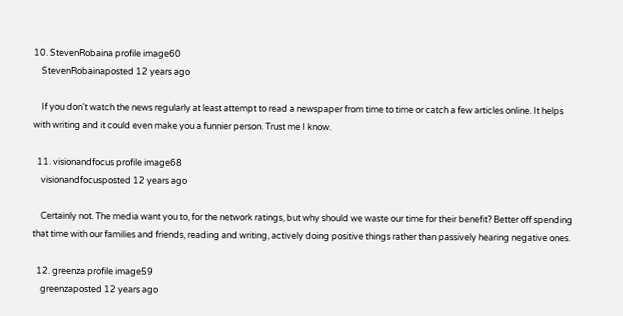10. StevenRobaina profile image60
    StevenRobainaposted 12 years ago

    If you don't watch the news regularly at least attempt to read a newspaper from time to time or catch a few articles online. It helps with writing and it could even make you a funnier person. Trust me I know.

  11. visionandfocus profile image68
    visionandfocusposted 12 years ago

    Certainly not. The media want you to, for the network ratings, but why should we waste our time for their benefit? Better off spending that time with our families and friends, reading and writing, actively doing positive things rather than passively hearing negative ones.

  12. greenza profile image59
    greenzaposted 12 years ago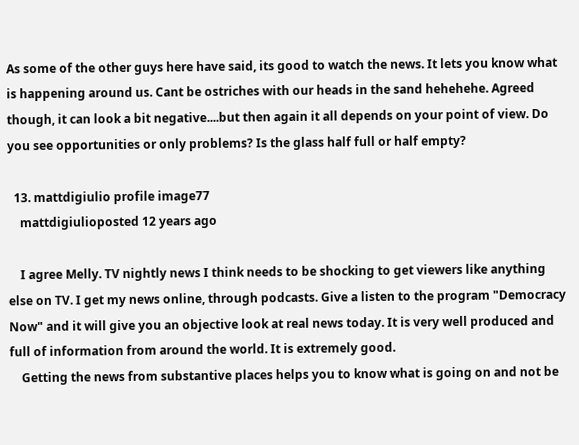As some of the other guys here have said, its good to watch the news. It lets you know what is happening around us. Cant be ostriches with our heads in the sand hehehehe. Agreed though, it can look a bit negative....but then again it all depends on your point of view. Do you see opportunities or only problems? Is the glass half full or half empty?

  13. mattdigiulio profile image77
    mattdigiulioposted 12 years ago

    I agree Melly. TV nightly news I think needs to be shocking to get viewers like anything else on TV. I get my news online, through podcasts. Give a listen to the program "Democracy Now" and it will give you an objective look at real news today. It is very well produced and full of information from around the world. It is extremely good.
    Getting the news from substantive places helps you to know what is going on and not be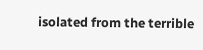isolated from the terrible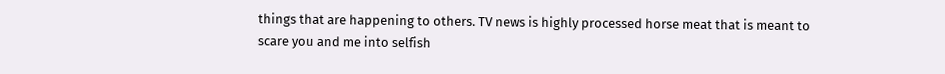things that are happening to others. TV news is highly processed horse meat that is meant to scare you and me into selfish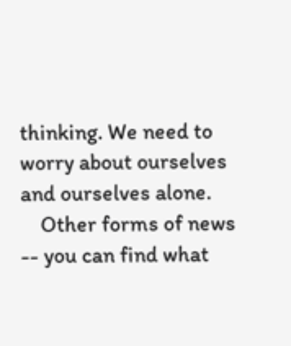thinking. We need to worry about ourselves and ourselves alone.
    Other forms of news -- you can find what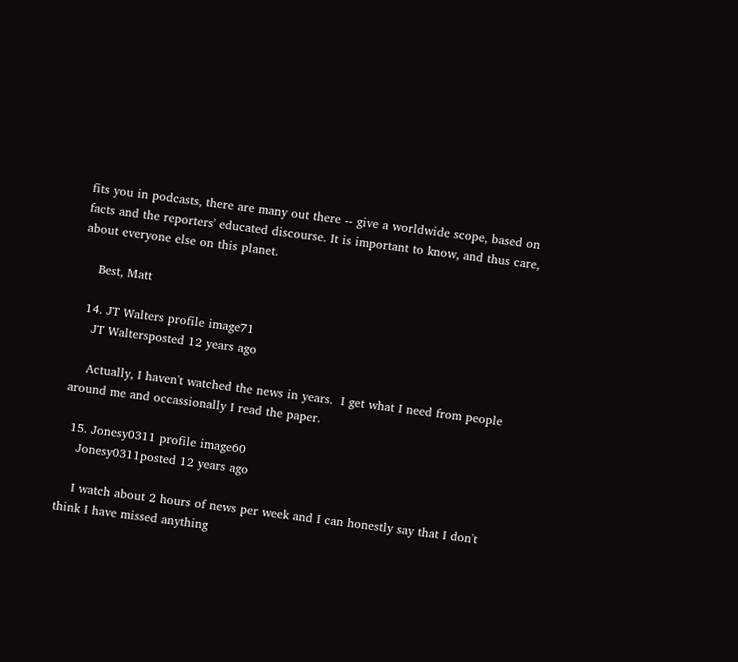fits you in podcasts, there are many out there -- give a worldwide scope, based on facts and the reporters' educated discourse. It is important to know, and thus care, about everyone else on this planet.

    Best, Matt

  14. JT Walters profile image71
    JT Waltersposted 12 years ago

    Actually, I haven't watched the news in years.  I get what I need from people around me and occassionally I read the paper.

  15. Jonesy0311 profile image60
    Jonesy0311posted 12 years ago

    I watch about 2 hours of news per week and I can honestly say that I don't think I have missed anything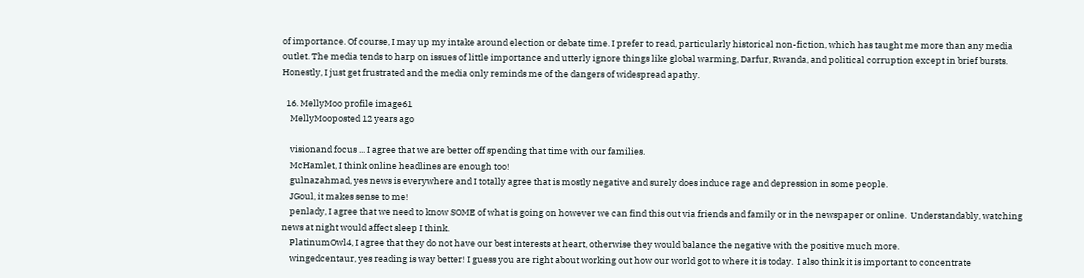of importance. Of course, I may up my intake around election or debate time. I prefer to read, particularly historical non-fiction, which has taught me more than any media outlet. The media tends to harp on issues of little importance and utterly ignore things like global warming, Darfur, Rwanda, and political corruption except in brief bursts. Honestly, I just get frustrated and the media only reminds me of the dangers of widespread apathy.

  16. MellyMoo profile image61
    MellyMooposted 12 years ago

    visionand focus ... I agree that we are better off spending that time with our families.
    McHamlet, I think online headlines are enough too!
    gulnazahmad, yes news is everywhere and I totally agree that is mostly negative and surely does induce rage and depression in some people.
    JGoul, it makes sense to me!
    penlady, I agree that we need to know SOME of what is going on however we can find this out via friends and family or in the newspaper or online.  Understandably, watching news at night would affect sleep I think.
    PlatinumOwl4, I agree that they do not have our best interests at heart, otherwise they would balance the negative with the positive much more.
    wingedcentaur, yes reading is way better! I guess you are right about working out how our world got to where it is today.  I also think it is important to concentrate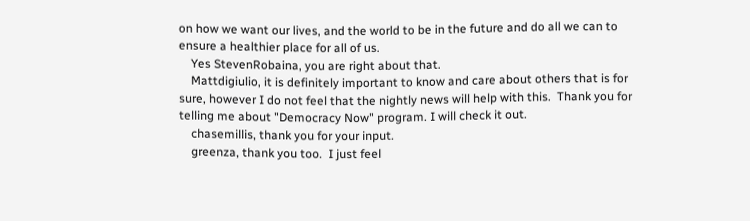on how we want our lives, and the world to be in the future and do all we can to ensure a healthier place for all of us.
    Yes StevenRobaina, you are right about that.
    Mattdigiulio, it is definitely important to know and care about others that is for sure, however I do not feel that the nightly news will help with this.  Thank you for telling me about "Democracy Now" program. I will check it out.
    chasemillis, thank you for your input.
    greenza, thank you too.  I just feel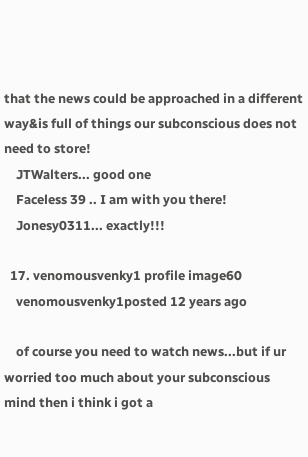that the news could be approached in a different way&is full of things our subconscious does not need to store!
    JTWalters... good one
    Faceless 39 .. I am with you there!
    Jonesy0311... exactly!!!

  17. venomousvenky1 profile image60
    venomousvenky1posted 12 years ago

    of course you need to watch news...but if ur worried too much about your subconscious mind then i think i got a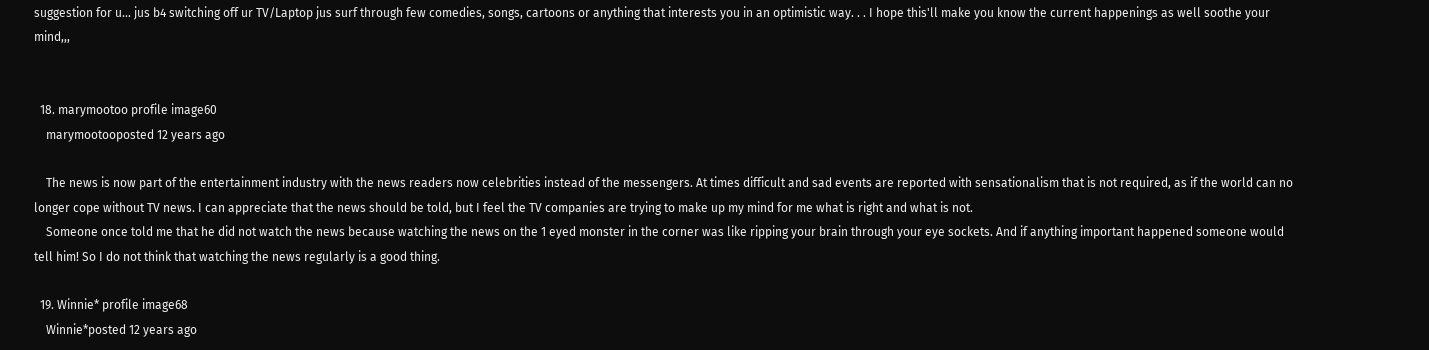suggestion for u... jus b4 switching off ur TV/Laptop jus surf through few comedies, songs, cartoons or anything that interests you in an optimistic way. . . I hope this'll make you know the current happenings as well soothe your mind,,,


  18. marymootoo profile image60
    marymootooposted 12 years ago

    The news is now part of the entertainment industry with the news readers now celebrities instead of the messengers. At times difficult and sad events are reported with sensationalism that is not required, as if the world can no longer cope without TV news. I can appreciate that the news should be told, but I feel the TV companies are trying to make up my mind for me what is right and what is not.
    Someone once told me that he did not watch the news because watching the news on the 1 eyed monster in the corner was like ripping your brain through your eye sockets. And if anything important happened someone would tell him! So I do not think that watching the news regularly is a good thing.

  19. Winnie* profile image68
    Winnie*posted 12 years ago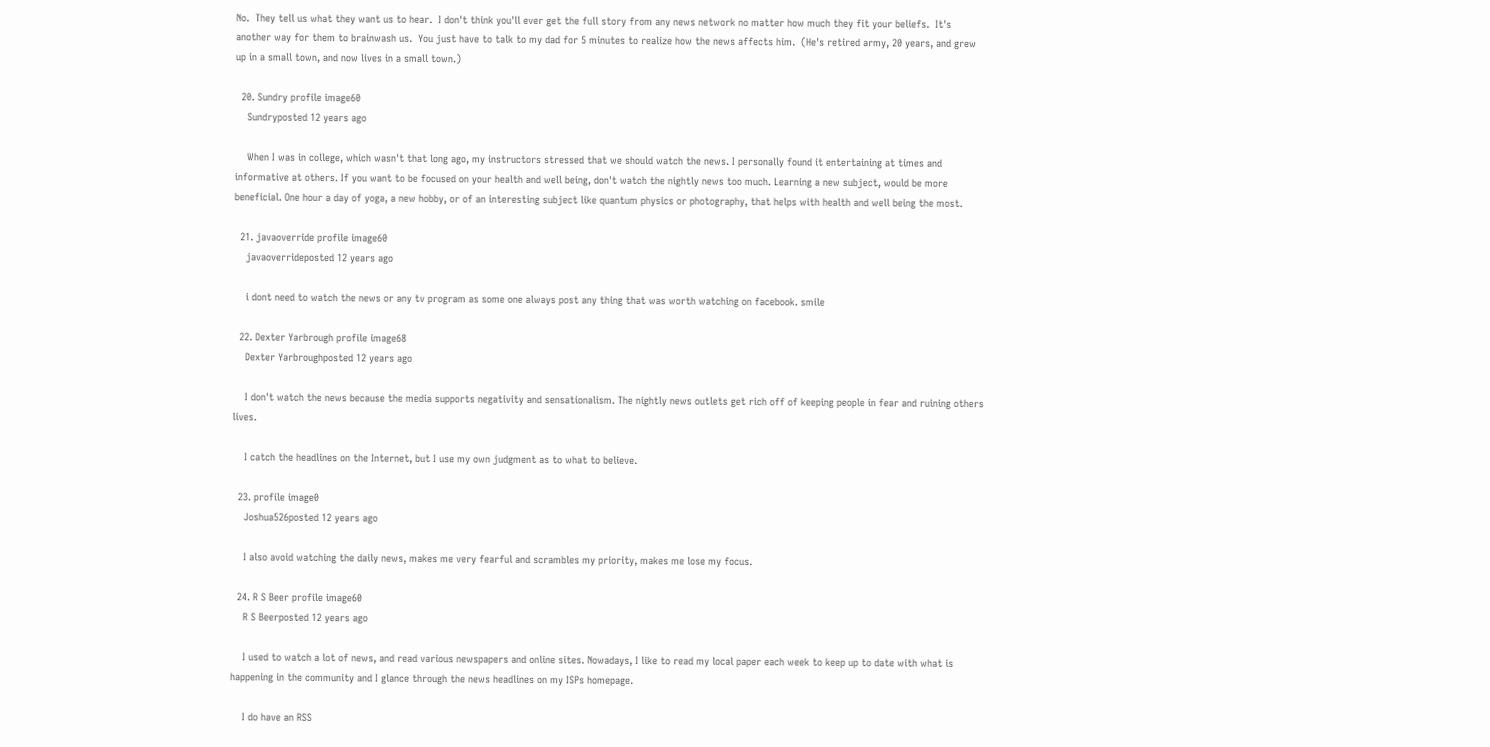No.  They tell us what they want us to hear.  I don't think you'll ever get the full story from any news network no matter how much they fit your beliefs.  It's another way for them to brainwash us.  You just have to talk to my dad for 5 minutes to realize how the news affects him.  (He's retired army, 20 years, and grew up in a small town, and now lives in a small town.)

  20. Sundry profile image60
    Sundryposted 12 years ago

    When I was in college, which wasn't that long ago, my instructors stressed that we should watch the news. I personally found it entertaining at times and informative at others. If you want to be focused on your health and well being, don't watch the nightly news too much. Learning a new subject, would be more beneficial. One hour a day of yoga, a new hobby, or of an interesting subject like quantum physics or photography, that helps with health and well being the most.

  21. javaoverride profile image60
    javaoverrideposted 12 years ago

    i dont need to watch the news or any tv program as some one always post any thing that was worth watching on facebook. smile

  22. Dexter Yarbrough profile image68
    Dexter Yarbroughposted 12 years ago

    I don't watch the news because the media supports negativity and sensationalism. The nightly news outlets get rich off of keeping people in fear and ruining others lives.

    I catch the headlines on the Internet, but I use my own judgment as to what to believe.

  23. profile image0
    Joshua526posted 12 years ago

    I also avoid watching the daily news, makes me very fearful and scrambles my priority, makes me lose my focus.

  24. R S Beer profile image60
    R S Beerposted 12 years ago

    I used to watch a lot of news, and read various newspapers and online sites. Nowadays, I like to read my local paper each week to keep up to date with what is happening in the community and I glance through the news headlines on my ISPs homepage.

    I do have an RSS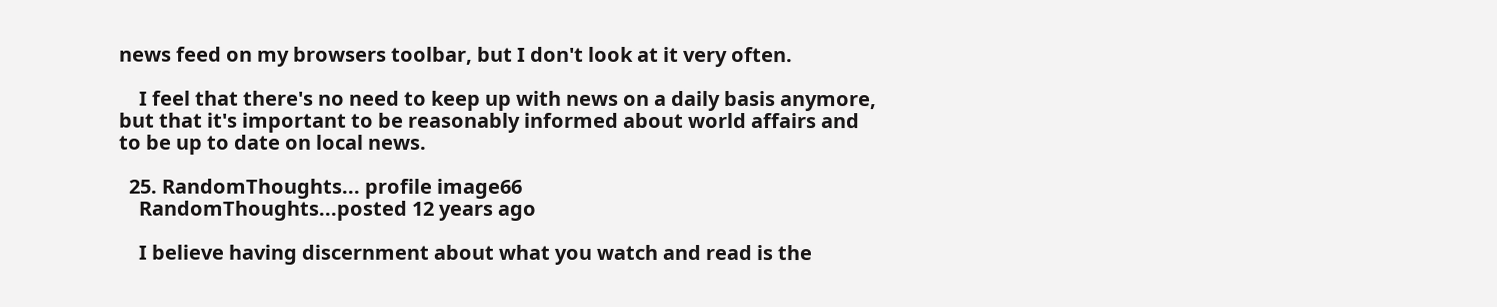news feed on my browsers toolbar, but I don't look at it very often.

    I feel that there's no need to keep up with news on a daily basis anymore, but that it's important to be reasonably informed about world affairs and to be up to date on local news.

  25. RandomThoughts... profile image66
    RandomThoughts...posted 12 years ago

    I believe having discernment about what you watch and read is the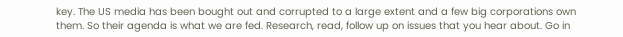key. The US media has been bought out and corrupted to a large extent and a few big corporations own them. So their agenda is what we are fed. Research, read, follow up on issues that you hear about. Go in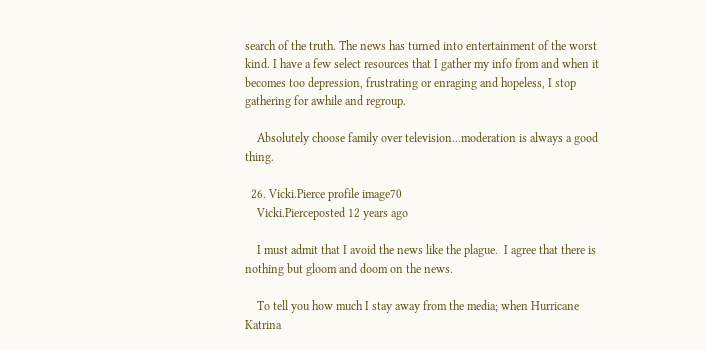search of the truth. The news has turned into entertainment of the worst kind. I have a few select resources that I gather my info from and when it becomes too depression, frustrating or enraging and hopeless, I stop gathering for awhile and regroup.

    Absolutely choose family over television...moderation is always a good thing.

  26. Vicki.Pierce profile image70
    Vicki.Pierceposted 12 years ago

    I must admit that I avoid the news like the plague.  I agree that there is nothing but gloom and doom on the news.

    To tell you how much I stay away from the media; when Hurricane Katrina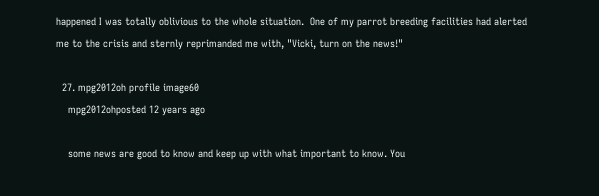happened I was totally oblivious to the whole situation.  One of my parrot breeding facilities had alerted me to the crisis and sternly reprimanded me with, "Vicki, turn on the news!"

  27. mpg2012oh profile image60
    mpg2012ohposted 12 years ago

    some news are good to know and keep up with what important to know. You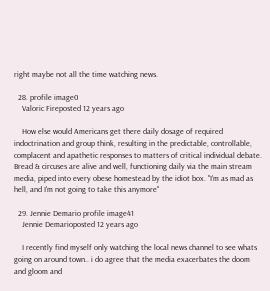right maybe not all the time watching news.

  28. profile image0
    Valoric Fireposted 12 years ago

    How else would Americans get there daily dosage of required indoctrination and group think, resulting in the predictable, controllable, complacent and apathetic responses to matters of critical individual debate.  Bread & circuses are alive and well, functioning daily via the main stream media, piped into every obese homestead by the idiot box. "I'm as mad as hell, and I'm not going to take this anymore"

  29. Jennie Demario profile image41
    Jennie Demarioposted 12 years ago

    I recently find myself only watching the local news channel to see whats going on around town.. i do agree that the media exacerbates the doom and gloom and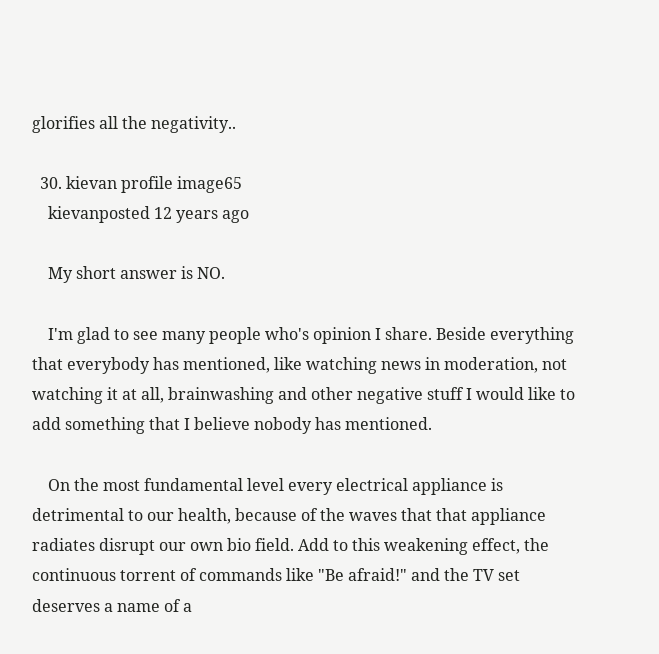glorifies all the negativity..

  30. kievan profile image65
    kievanposted 12 years ago

    My short answer is NO.

    I'm glad to see many people who's opinion I share. Beside everything that everybody has mentioned, like watching news in moderation, not watching it at all, brainwashing and other negative stuff I would like to add something that I believe nobody has mentioned.

    On the most fundamental level every electrical appliance is detrimental to our health, because of the waves that that appliance radiates disrupt our own bio field. Add to this weakening effect, the continuous torrent of commands like "Be afraid!" and the TV set deserves a name of a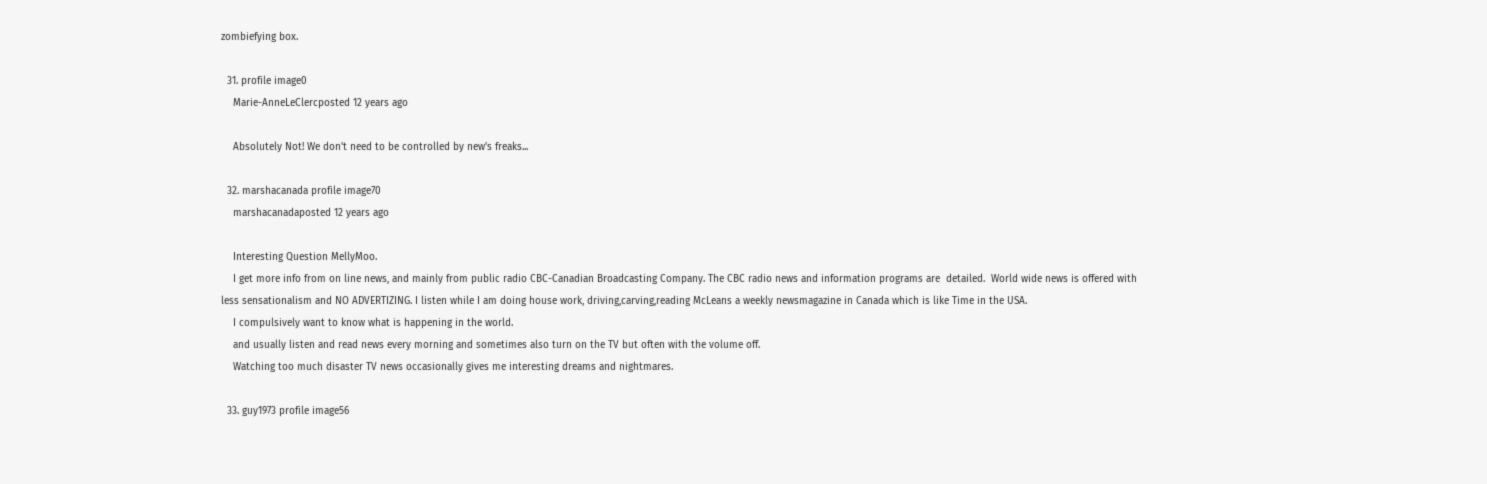zombiefying box.

  31. profile image0
    Marie-AnneLeClercposted 12 years ago

    Absolutely Not! We don't need to be controlled by new's freaks...

  32. marshacanada profile image70
    marshacanadaposted 12 years ago

    Interesting Question MellyMoo.
    I get more info from on line news, and mainly from public radio CBC-Canadian Broadcasting Company. The CBC radio news and information programs are  detailed.  World wide news is offered with less sensationalism and NO ADVERTIZING. I listen while I am doing house work, driving,carving,reading McLeans a weekly newsmagazine in Canada which is like Time in the USA.
    I compulsively want to know what is happening in the world.
    and usually listen and read news every morning and sometimes also turn on the TV but often with the volume off.
    Watching too much disaster TV news occasionally gives me interesting dreams and nightmares.

  33. guy1973 profile image56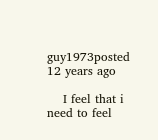guy1973posted 12 years ago

    I feel that i need to feel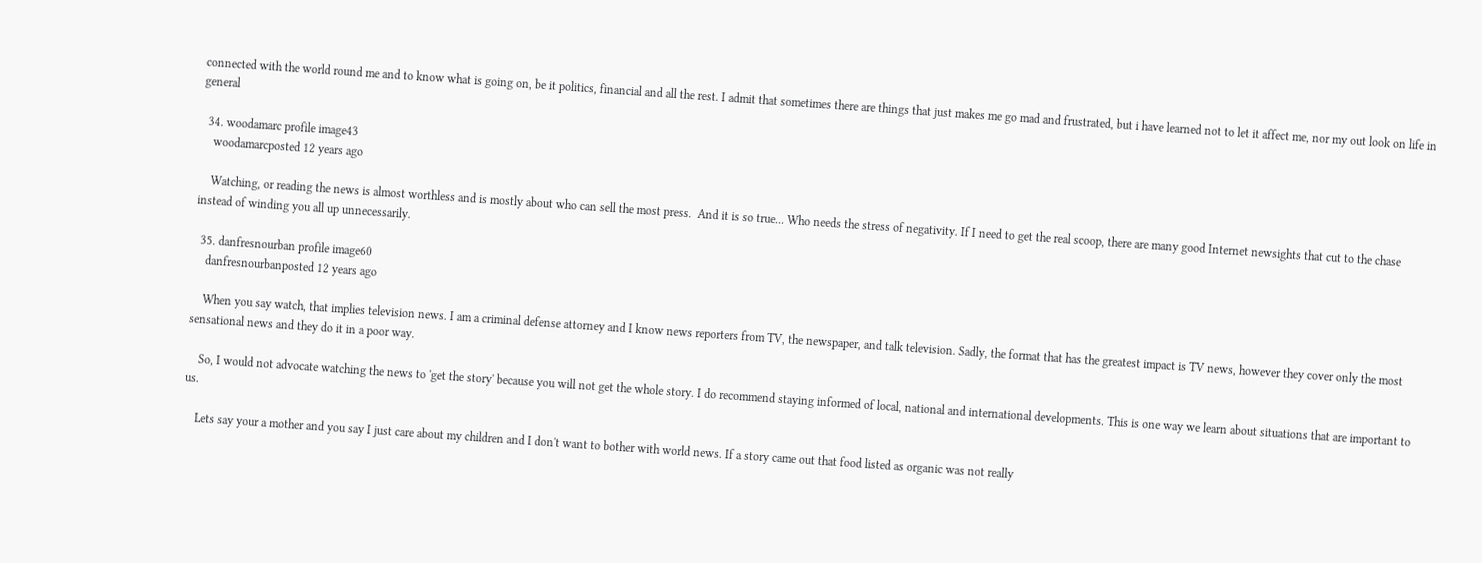connected with the world round me and to know what is going on, be it politics, financial and all the rest. I admit that sometimes there are things that just makes me go mad and frustrated, but i have learned not to let it affect me, nor my out look on life in general

  34. woodamarc profile image43
    woodamarcposted 12 years ago

    Watching, or reading the news is almost worthless and is mostly about who can sell the most press.  And it is so true... Who needs the stress of negativity. If I need to get the real scoop, there are many good Internet newsights that cut to the chase instead of winding you all up unnecessarily.

  35. danfresnourban profile image60
    danfresnourbanposted 12 years ago

    When you say watch, that implies television news. I am a criminal defense attorney and I know news reporters from TV, the newspaper, and talk television. Sadly, the format that has the greatest impact is TV news, however they cover only the most sensational news and they do it in a poor way.

    So, I would not advocate watching the news to 'get the story' because you will not get the whole story. I do recommend staying informed of local, national and international developments. This is one way we learn about situations that are important to us.

    Lets say your a mother and you say I just care about my children and I don't want to bother with world news. If a story came out that food listed as organic was not really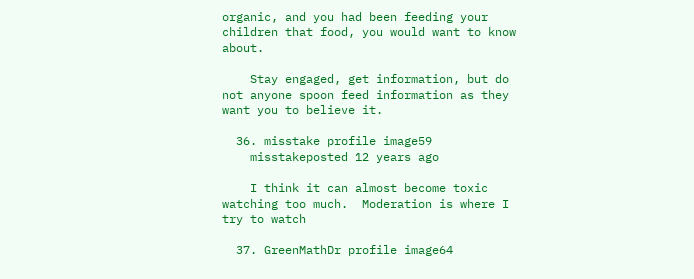organic, and you had been feeding your children that food, you would want to know about.

    Stay engaged, get information, but do not anyone spoon feed information as they want you to believe it.

  36. misstake profile image59
    misstakeposted 12 years ago

    I think it can almost become toxic watching too much.  Moderation is where I try to watch

  37. GreenMathDr profile image64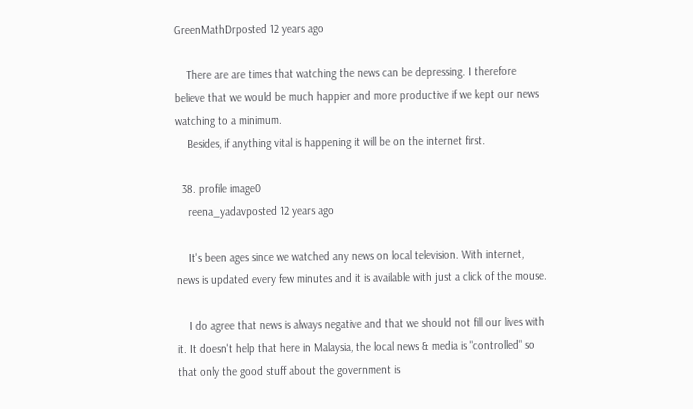GreenMathDrposted 12 years ago

    There are are times that watching the news can be depressing. I therefore believe that we would be much happier and more productive if we kept our news watching to a minimum.
    Besides, if anything vital is happening it will be on the internet first.

  38. profile image0
    reena_yadavposted 12 years ago

    It's been ages since we watched any news on local television. With internet, news is updated every few minutes and it is available with just a click of the mouse.

    I do agree that news is always negative and that we should not fill our lives with it. It doesn't help that here in Malaysia, the local news & media is "controlled" so that only the good stuff about the government is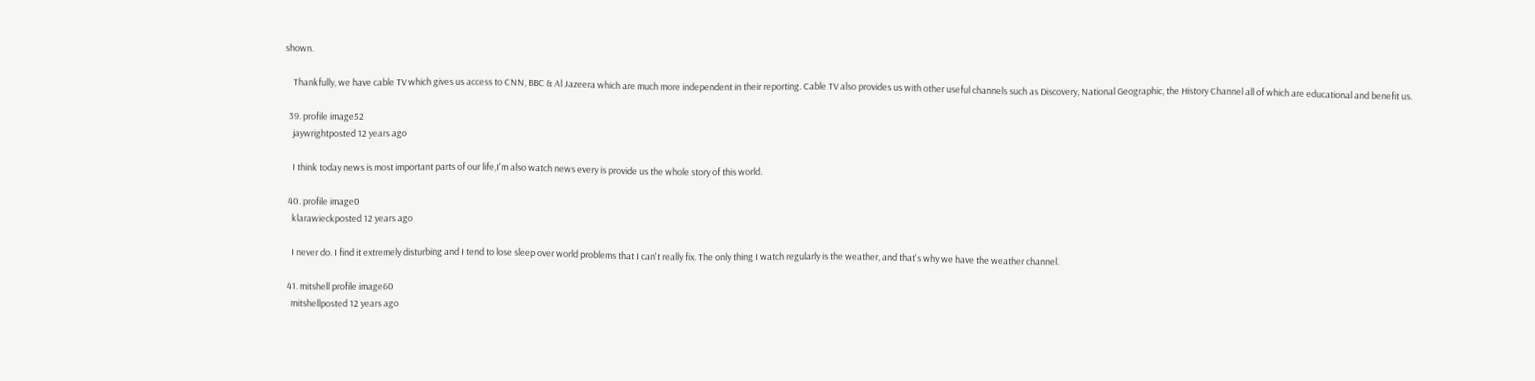shown.

    Thankfully, we have cable TV which gives us access to CNN, BBC & Al Jazeera which are much more independent in their reporting. Cable TV also provides us with other useful channels such as Discovery, National Geographic, the History Channel all of which are educational and benefit us.

  39. profile image52
    jaywrightposted 12 years ago

    I think today news is most important parts of our life,I'm also watch news every is provide us the whole story of this world.

  40. profile image0
    klarawieckposted 12 years ago

    I never do. I find it extremely disturbing and I tend to lose sleep over world problems that I can't really fix. The only thing I watch regularly is the weather, and that's why we have the weather channel.

  41. mitshell profile image60
    mitshellposted 12 years ago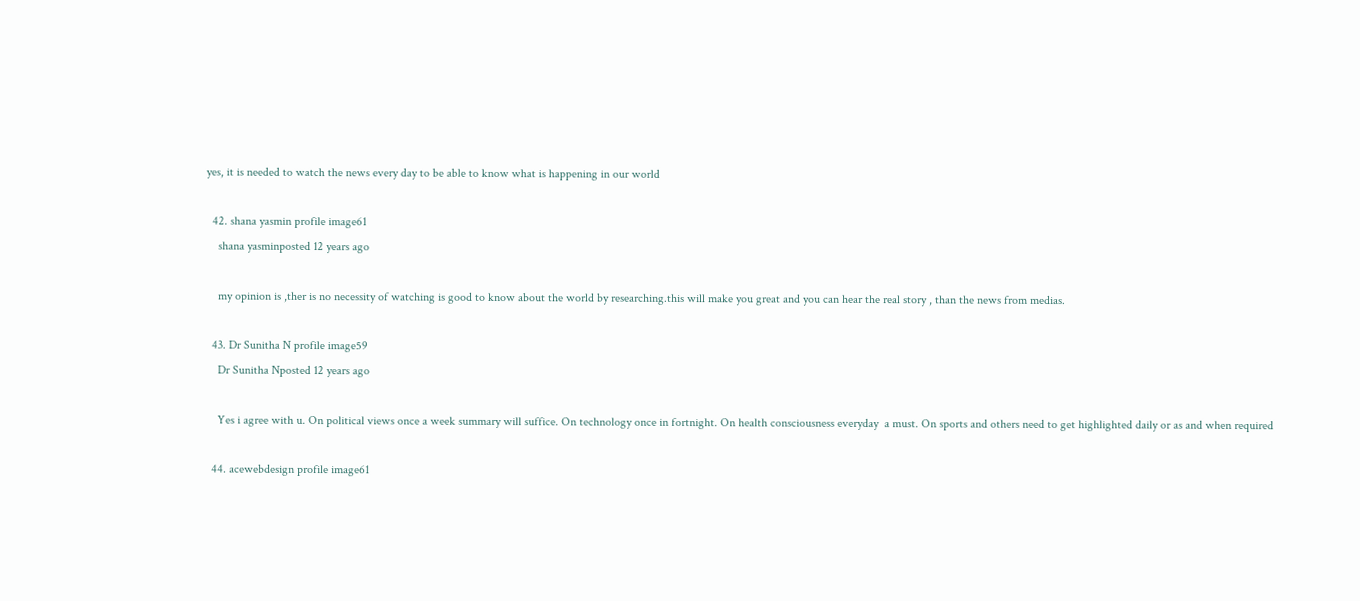yes, it is needed to watch the news every day to be able to know what is happening in our world

  42. shana yasmin profile image61
    shana yasminposted 12 years ago

    my opinion is ,ther is no necessity of watching is good to know about the world by researching.this will make you great and you can hear the real story , than the news from medias.

  43. Dr Sunitha N profile image59
    Dr Sunitha Nposted 12 years ago

    Yes i agree with u. On political views once a week summary will suffice. On technology once in fortnight. On health consciousness everyday  a must. On sports and others need to get highlighted daily or as and when required

  44. acewebdesign profile image61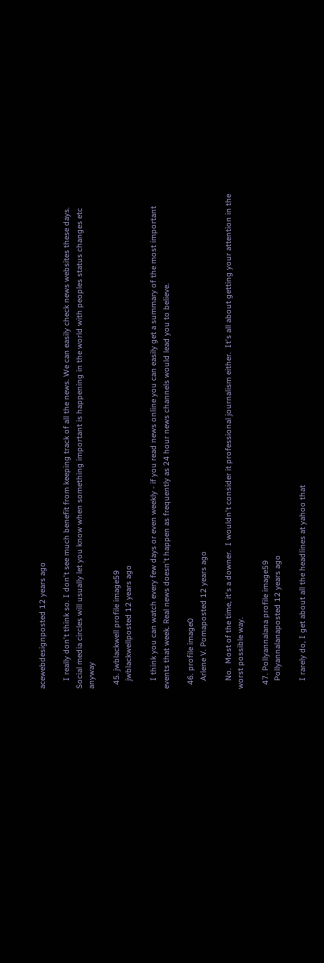acewebdesignposted 12 years ago

    I really don't think so. I don't see much benefit from keeping track of all the news. We can easily check news websites these days. Social media circles will usually let you know when something important is happening in the world with peoples status changes etc anyway

  45. jwblackwell profile image59
    jwblackwellposted 12 years ago

    I think you can watch every few days or even weekly - if you read news online you can easily get a summary of the most important events that week. Real news doesn't happen as frequently as 24 hour news channels would lead you to believe.

  46. profile image0
    Arlene V. Pomaposted 12 years ago

    No.  Most of the time, it's a downer.  I wouldn't consider it professional journalism either.  It's all about getting your attention in the worst possible way.

  47. Pollyannalana profile image59
    Pollyannalanaposted 12 years ago

    I rarely do, I get about all the headlines at yahoo that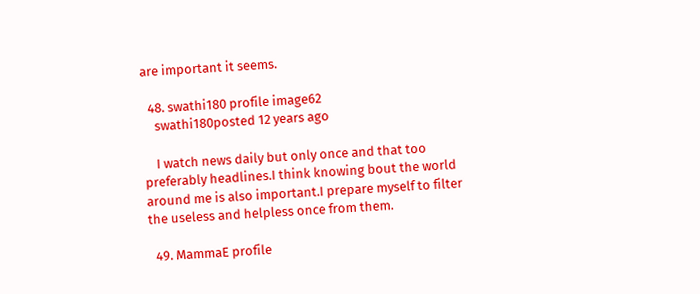are important it seems.

  48. swathi180 profile image62
    swathi180posted 12 years ago

    I watch news daily but only once and that too preferably headlines.I think knowing bout the world around me is also important.I prepare myself to filter the useless and helpless once from them.

  49. MammaE profile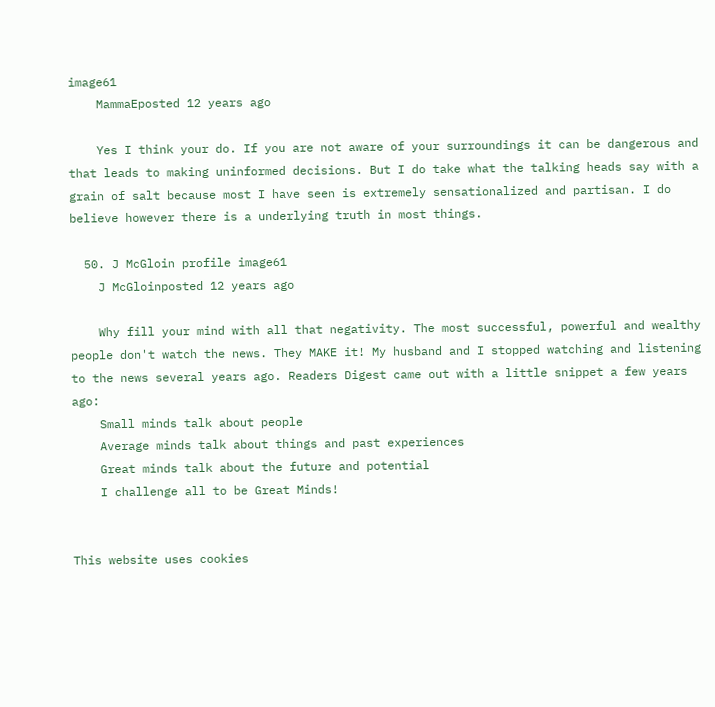image61
    MammaEposted 12 years ago

    Yes I think your do. If you are not aware of your surroundings it can be dangerous and that leads to making uninformed decisions. But I do take what the talking heads say with a grain of salt because most I have seen is extremely sensationalized and partisan. I do believe however there is a underlying truth in most things.

  50. J McGloin profile image61
    J McGloinposted 12 years ago

    Why fill your mind with all that negativity. The most successful, powerful and wealthy people don't watch the news. They MAKE it! My husband and I stopped watching and listening to the news several years ago. Readers Digest came out with a little snippet a few years ago:
    Small minds talk about people
    Average minds talk about things and past experiences
    Great minds talk about the future and potential
    I challenge all to be Great Minds!


This website uses cookies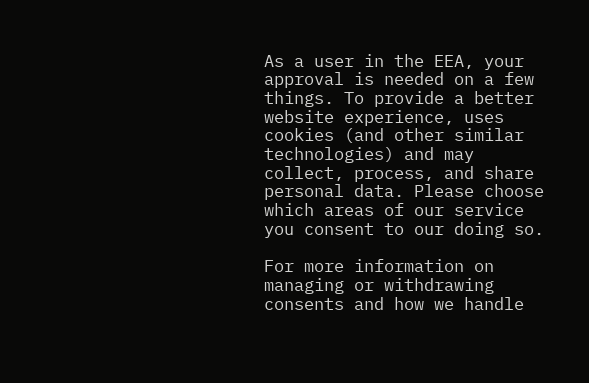As a user in the EEA, your approval is needed on a few things. To provide a better website experience, uses cookies (and other similar technologies) and may collect, process, and share personal data. Please choose which areas of our service you consent to our doing so.

For more information on managing or withdrawing consents and how we handle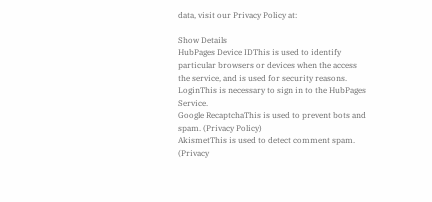data, visit our Privacy Policy at:

Show Details
HubPages Device IDThis is used to identify particular browsers or devices when the access the service, and is used for security reasons.
LoginThis is necessary to sign in to the HubPages Service.
Google RecaptchaThis is used to prevent bots and spam. (Privacy Policy)
AkismetThis is used to detect comment spam. (Privacy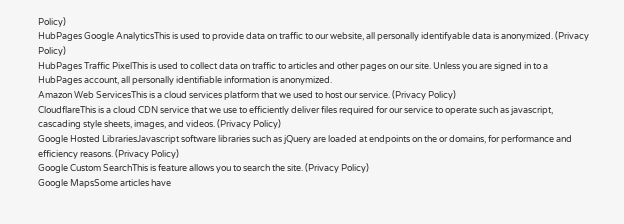Policy)
HubPages Google AnalyticsThis is used to provide data on traffic to our website, all personally identifyable data is anonymized. (Privacy Policy)
HubPages Traffic PixelThis is used to collect data on traffic to articles and other pages on our site. Unless you are signed in to a HubPages account, all personally identifiable information is anonymized.
Amazon Web ServicesThis is a cloud services platform that we used to host our service. (Privacy Policy)
CloudflareThis is a cloud CDN service that we use to efficiently deliver files required for our service to operate such as javascript, cascading style sheets, images, and videos. (Privacy Policy)
Google Hosted LibrariesJavascript software libraries such as jQuery are loaded at endpoints on the or domains, for performance and efficiency reasons. (Privacy Policy)
Google Custom SearchThis is feature allows you to search the site. (Privacy Policy)
Google MapsSome articles have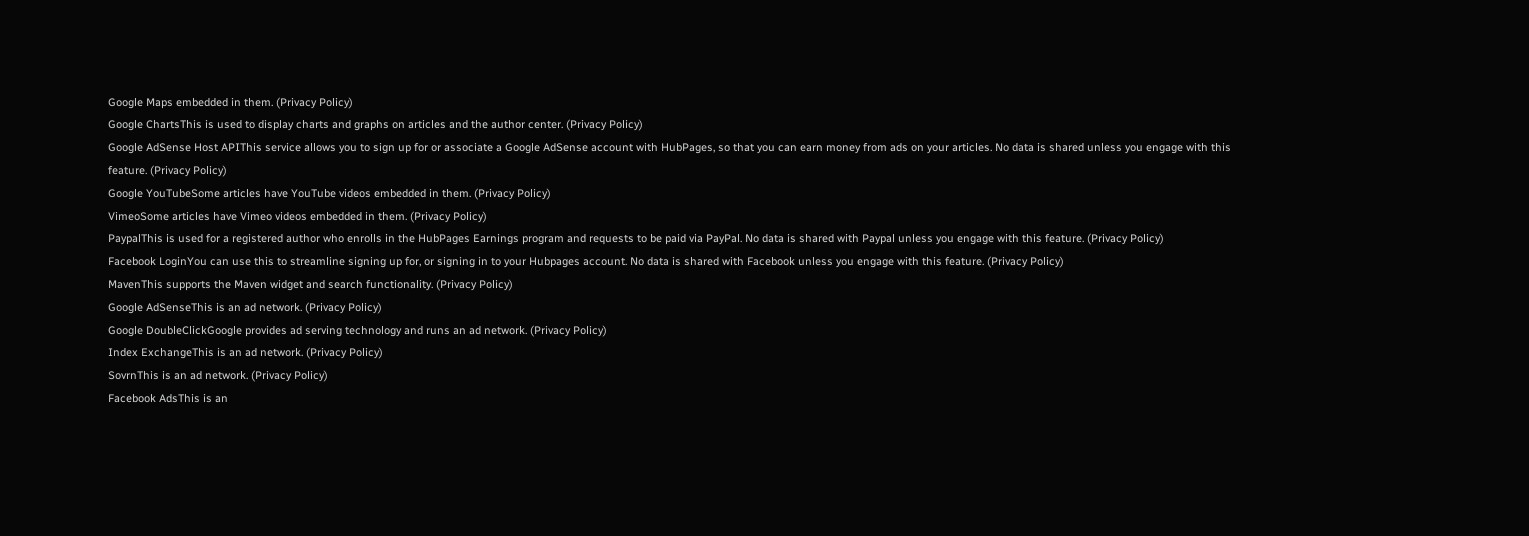Google Maps embedded in them. (Privacy Policy)
Google ChartsThis is used to display charts and graphs on articles and the author center. (Privacy Policy)
Google AdSense Host APIThis service allows you to sign up for or associate a Google AdSense account with HubPages, so that you can earn money from ads on your articles. No data is shared unless you engage with this feature. (Privacy Policy)
Google YouTubeSome articles have YouTube videos embedded in them. (Privacy Policy)
VimeoSome articles have Vimeo videos embedded in them. (Privacy Policy)
PaypalThis is used for a registered author who enrolls in the HubPages Earnings program and requests to be paid via PayPal. No data is shared with Paypal unless you engage with this feature. (Privacy Policy)
Facebook LoginYou can use this to streamline signing up for, or signing in to your Hubpages account. No data is shared with Facebook unless you engage with this feature. (Privacy Policy)
MavenThis supports the Maven widget and search functionality. (Privacy Policy)
Google AdSenseThis is an ad network. (Privacy Policy)
Google DoubleClickGoogle provides ad serving technology and runs an ad network. (Privacy Policy)
Index ExchangeThis is an ad network. (Privacy Policy)
SovrnThis is an ad network. (Privacy Policy)
Facebook AdsThis is an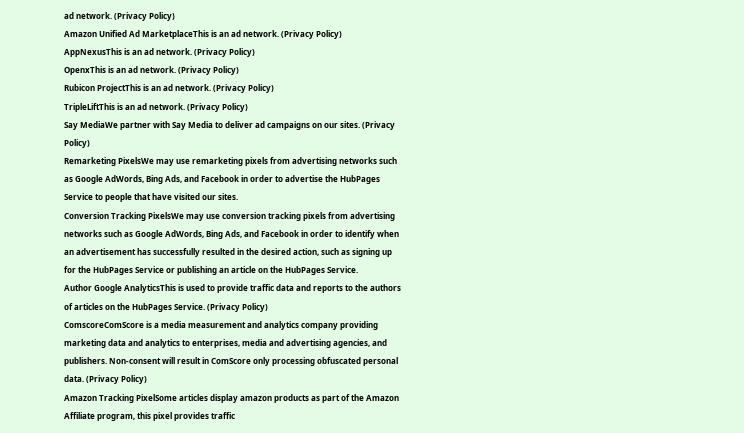ad network. (Privacy Policy)
Amazon Unified Ad MarketplaceThis is an ad network. (Privacy Policy)
AppNexusThis is an ad network. (Privacy Policy)
OpenxThis is an ad network. (Privacy Policy)
Rubicon ProjectThis is an ad network. (Privacy Policy)
TripleLiftThis is an ad network. (Privacy Policy)
Say MediaWe partner with Say Media to deliver ad campaigns on our sites. (Privacy Policy)
Remarketing PixelsWe may use remarketing pixels from advertising networks such as Google AdWords, Bing Ads, and Facebook in order to advertise the HubPages Service to people that have visited our sites.
Conversion Tracking PixelsWe may use conversion tracking pixels from advertising networks such as Google AdWords, Bing Ads, and Facebook in order to identify when an advertisement has successfully resulted in the desired action, such as signing up for the HubPages Service or publishing an article on the HubPages Service.
Author Google AnalyticsThis is used to provide traffic data and reports to the authors of articles on the HubPages Service. (Privacy Policy)
ComscoreComScore is a media measurement and analytics company providing marketing data and analytics to enterprises, media and advertising agencies, and publishers. Non-consent will result in ComScore only processing obfuscated personal data. (Privacy Policy)
Amazon Tracking PixelSome articles display amazon products as part of the Amazon Affiliate program, this pixel provides traffic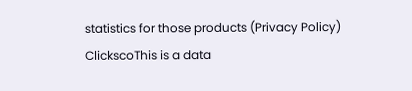statistics for those products (Privacy Policy)
ClickscoThis is a data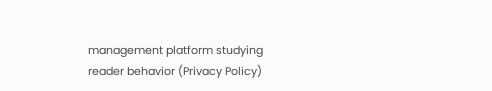management platform studying reader behavior (Privacy Policy)